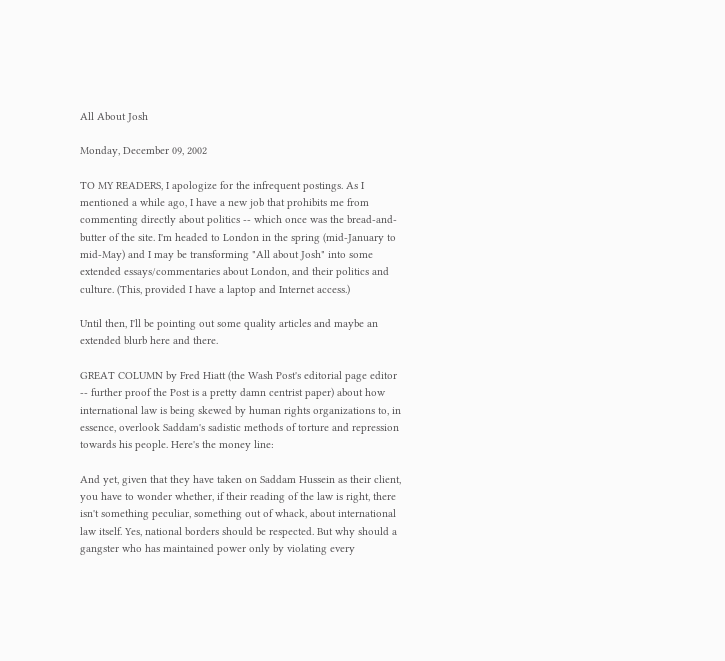All About Josh

Monday, December 09, 2002

TO MY READERS, I apologize for the infrequent postings. As I mentioned a while ago, I have a new job that prohibits me from commenting directly about politics -- which once was the bread-and-butter of the site. I'm headed to London in the spring (mid-January to mid-May) and I may be transforming "All about Josh" into some extended essays/commentaries about London, and their politics and culture. (This, provided I have a laptop and Internet access.)

Until then, I'll be pointing out some quality articles and maybe an extended blurb here and there.

GREAT COLUMN by Fred Hiatt (the Wash Post's editorial page editor -- further proof the Post is a pretty damn centrist paper) about how international law is being skewed by human rights organizations to, in essence, overlook Saddam's sadistic methods of torture and repression towards his people. Here's the money line:

And yet, given that they have taken on Saddam Hussein as their client, you have to wonder whether, if their reading of the law is right, there isn't something peculiar, something out of whack, about international law itself. Yes, national borders should be respected. But why should a gangster who has maintained power only by violating every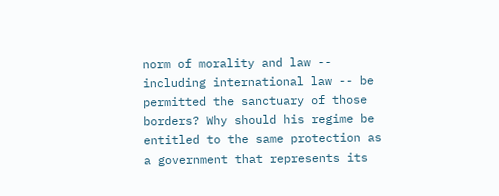norm of morality and law -- including international law -- be permitted the sanctuary of those borders? Why should his regime be entitled to the same protection as a government that represents its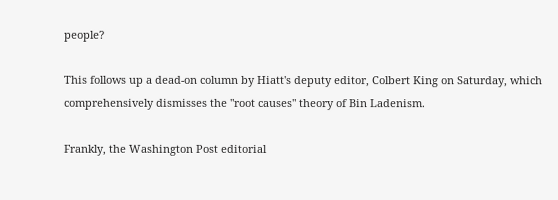people?

This follows up a dead-on column by Hiatt's deputy editor, Colbert King on Saturday, which comprehensively dismisses the "root causes" theory of Bin Ladenism.

Frankly, the Washington Post editorial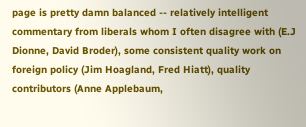page is pretty damn balanced -- relatively intelligent commentary from liberals whom I often disagree with (E.J Dionne, David Broder), some consistent quality work on foreign policy (Jim Hoagland, Fred Hiatt), quality contributors (Anne Applebaum,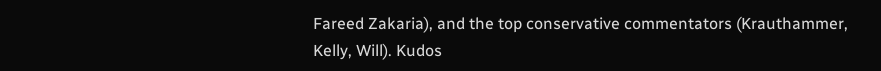Fareed Zakaria), and the top conservative commentators (Krauthammer, Kelly, Will). Kudos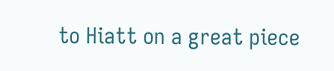to Hiatt on a great piece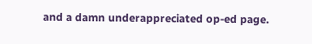and a damn underappreciated op-ed page.